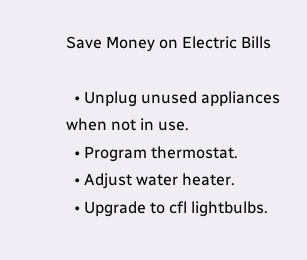Save Money on Electric Bills

  • Unplug unused appliances when not in use.
  • Program thermostat.
  • Adjust water heater.
  • Upgrade to cfl lightbulbs.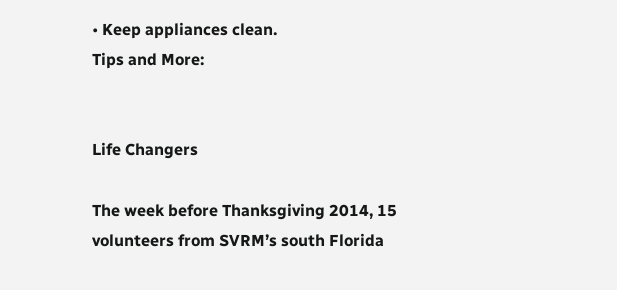• Keep appliances clean.
Tips and More:


Life Changers

The week before Thanksgiving 2014, 15 volunteers from SVRM’s south Florida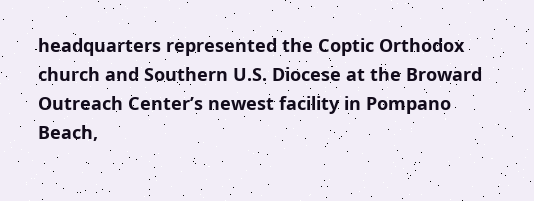headquarters represented the Coptic Orthodox church and Southern U.S. Diocese at the Broward Outreach Center’s newest facility in Pompano Beach,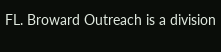FL. Broward Outreach is a division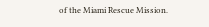of the Miami Rescue Mission.